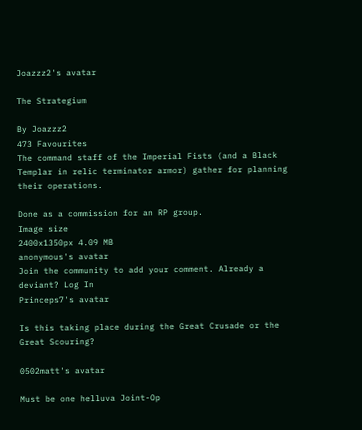Joazzz2's avatar

The Strategium

By Joazzz2
473 Favourites
The command staff of the Imperial Fists (and a Black Templar in relic terminator armor) gather for planning their operations.

Done as a commission for an RP group.
Image size
2400x1350px 4.09 MB
anonymous's avatar
Join the community to add your comment. Already a deviant? Log In
Princeps7's avatar

Is this taking place during the Great Crusade or the Great Scouring?

0502matt's avatar

Must be one helluva Joint-Op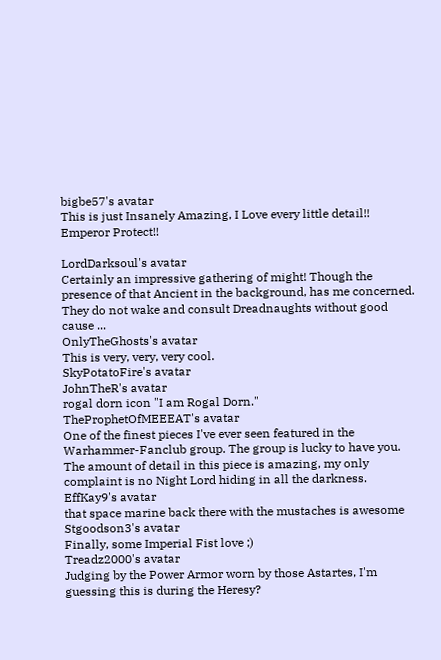bigbe57's avatar
This is just Insanely Amazing, I Love every little detail!! Emperor Protect!!

LordDarksoul's avatar
Certainly an impressive gathering of might! Though the presence of that Ancient in the background, has me concerned.  They do not wake and consult Dreadnaughts without good cause ...
OnlyTheGhosts's avatar
This is very, very, very cool.
SkyPotatoFire's avatar
JohnTheR's avatar
rogal dorn icon "I am Rogal Dorn."
TheProphetOfMEEEAT's avatar
One of the finest pieces I've ever seen featured in the Warhammer-Fanclub group. The group is lucky to have you. The amount of detail in this piece is amazing, my only complaint is no Night Lord hiding in all the darkness.
EffKay9's avatar
that space marine back there with the mustaches is awesome
Stgoodson3's avatar
Finally, some Imperial Fist love ;)
Treadz2000's avatar
Judging by the Power Armor worn by those Astartes, I'm guessing this is during the Heresy?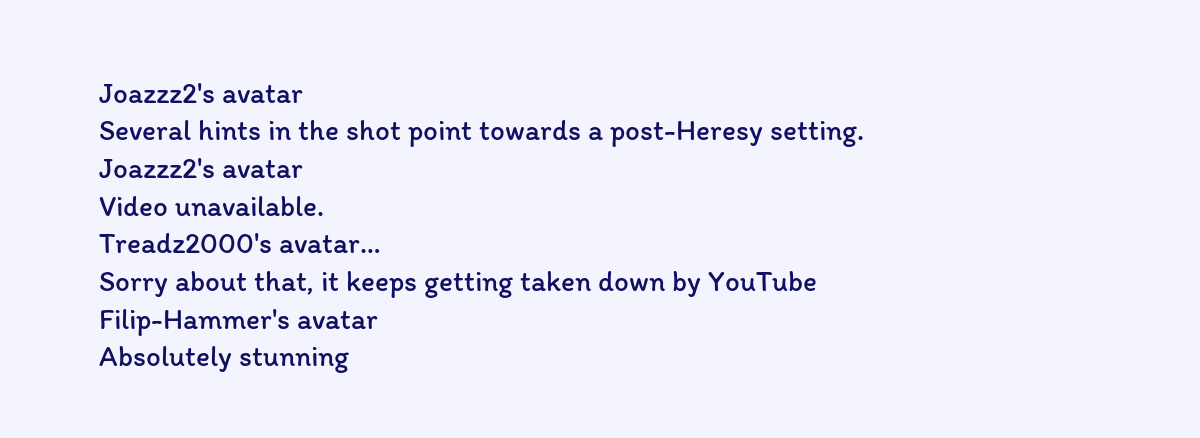Joazzz2's avatar
Several hints in the shot point towards a post-Heresy setting.
Joazzz2's avatar
Video unavailable.
Treadz2000's avatar…
Sorry about that, it keeps getting taken down by YouTube
Filip-Hammer's avatar
Absolutely stunning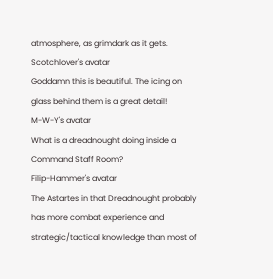atmosphere, as grimdark as it gets.
Scotchlover's avatar
Goddamn this is beautiful. The icing on glass behind them is a great detail!
M-W-Y's avatar
What is a dreadnought doing inside a Command Staff Room?
Filip-Hammer's avatar
The Astartes in that Dreadnought probably has more combat experience and strategic/tactical knowledge than most of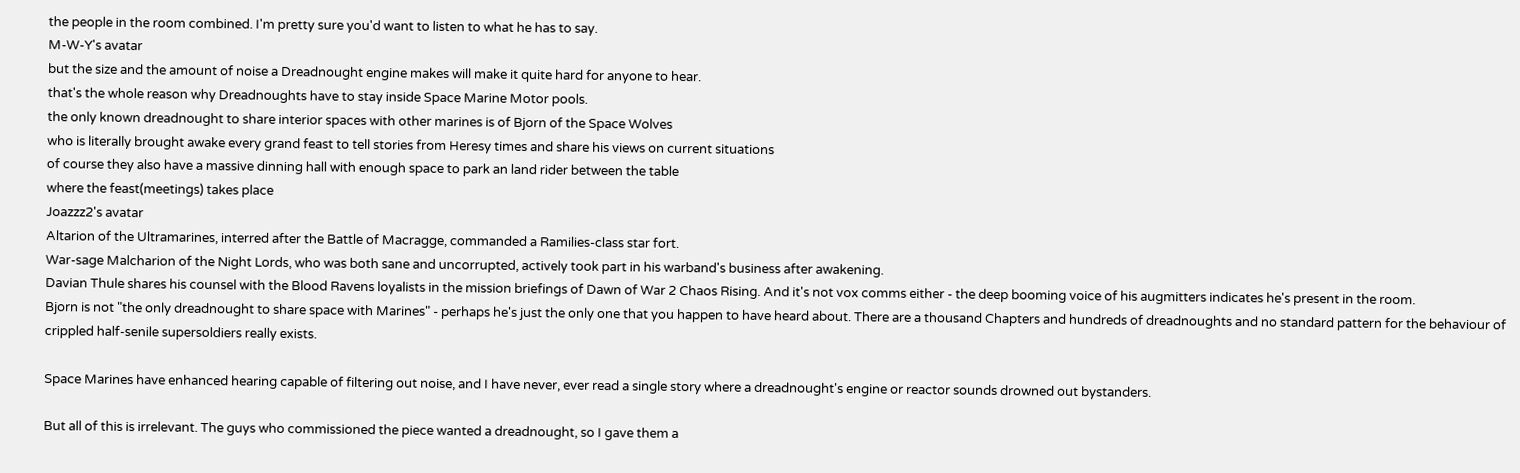the people in the room combined. I'm pretty sure you'd want to listen to what he has to say.
M-W-Y's avatar
but the size and the amount of noise a Dreadnought engine makes will make it quite hard for anyone to hear.
that's the whole reason why Dreadnoughts have to stay inside Space Marine Motor pools.
the only known dreadnought to share interior spaces with other marines is of Bjorn of the Space Wolves
who is literally brought awake every grand feast to tell stories from Heresy times and share his views on current situations
of course they also have a massive dinning hall with enough space to park an land rider between the table
where the feast(meetings) takes place
Joazzz2's avatar
Altarion of the Ultramarines, interred after the Battle of Macragge, commanded a Ramilies-class star fort.
War-sage Malcharion of the Night Lords, who was both sane and uncorrupted, actively took part in his warband's business after awakening.
Davian Thule shares his counsel with the Blood Ravens loyalists in the mission briefings of Dawn of War 2 Chaos Rising. And it's not vox comms either - the deep booming voice of his augmitters indicates he's present in the room.
Bjorn is not "the only dreadnought to share space with Marines" - perhaps he's just the only one that you happen to have heard about. There are a thousand Chapters and hundreds of dreadnoughts and no standard pattern for the behaviour of crippled half-senile supersoldiers really exists.

Space Marines have enhanced hearing capable of filtering out noise, and I have never, ever read a single story where a dreadnought's engine or reactor sounds drowned out bystanders.

But all of this is irrelevant. The guys who commissioned the piece wanted a dreadnought, so I gave them a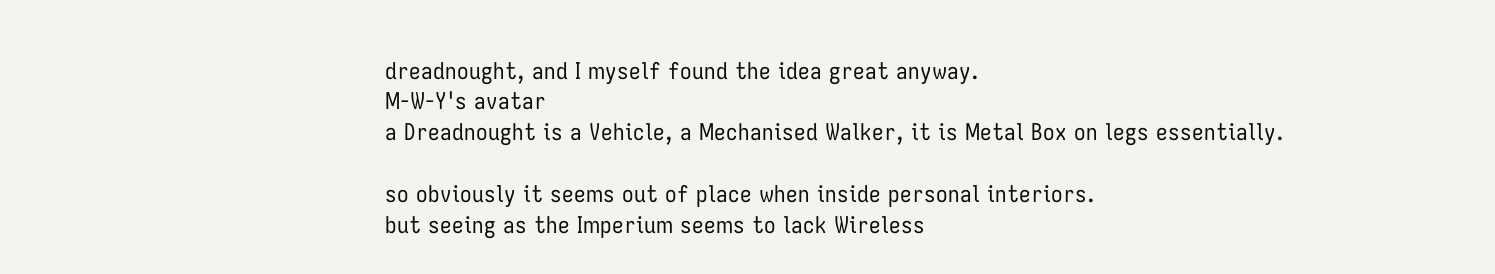dreadnought, and I myself found the idea great anyway.
M-W-Y's avatar
a Dreadnought is a Vehicle, a Mechanised Walker, it is Metal Box on legs essentially.

so obviously it seems out of place when inside personal interiors.
but seeing as the Imperium seems to lack Wireless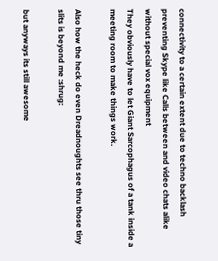connectivity to a certain extent due to techno backlash
preventing Skype like Calls between and video chats alike without special vox equipment
They obviously have to let Giant Sarcophagus of a tank inside a meeting room to make things work.

Also how the heck do even Dreadnoughts see thru those tiny slits is beyond me :shrug:

but anyways its still awesome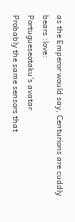as the Emperor would say, Centurions are cuddly bears :love:
Portugueseotaku's avatar
Probably the same sensors that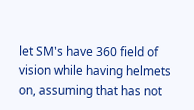let SM's have 360 field of vision while having helmets on, assuming that has not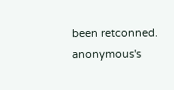been retconned.
anonymous's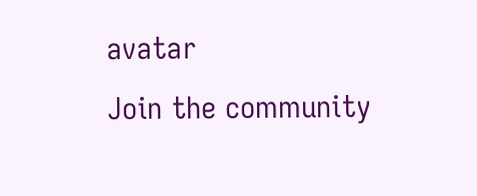avatar
Join the community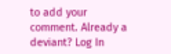to add your comment. Already a deviant? Log In